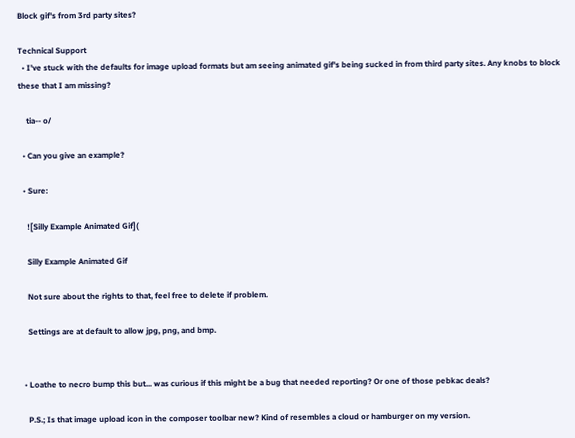Block gif's from 3rd party sites?

Technical Support
  • I've stuck with the defaults for image upload formats but am seeing animated gif's being sucked in from third party sites. Any knobs to block these that I am missing?

    tia-- o/

  • Can you give an example?

  • Sure:

    ![Silly Example Animated Gif](

    Silly Example Animated Gif

    Not sure about the rights to that, feel free to delete if problem.

    Settings are at default to allow jpg, png, and bmp.


  • Loathe to necro bump this but... was curious if this might be a bug that needed reporting? Or one of those pebkac deals?

    P.S.; Is that image upload icon in the composer toolbar new? Kind of resembles a cloud or hamburger on my version.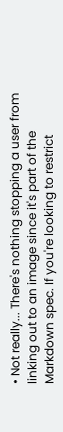• Not really... There's nothing stopping a user from linking out to an image since it's part of the Markdown spec. If you're looking to restrict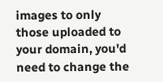images to only those uploaded to your domain, you'd need to change the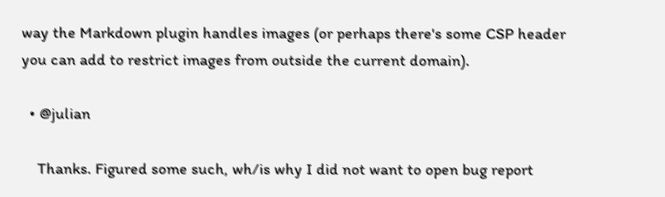way the Markdown plugin handles images (or perhaps there's some CSP header you can add to restrict images from outside the current domain).

  • @julian

    Thanks. Figured some such, wh/is why I did not want to open bug report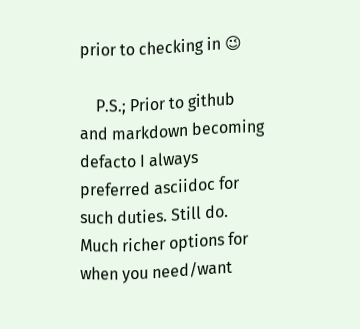prior to checking in 😉

    P.S.; Prior to github and markdown becoming defacto I always preferred asciidoc for such duties. Still do. Much richer options for when you need/want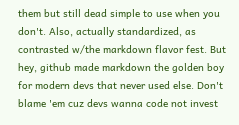them but still dead simple to use when you don't. Also, actually standardized, as contrasted w/the markdown flavor fest. But hey, github made markdown the golden boy for modern devs that never used else. Don't blame 'em cuz devs wanna code not invest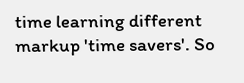time learning different markup 'time savers'. So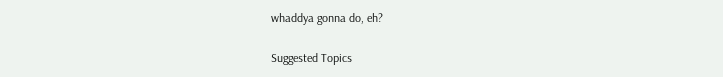whaddya gonna do, eh?

Suggested Topics